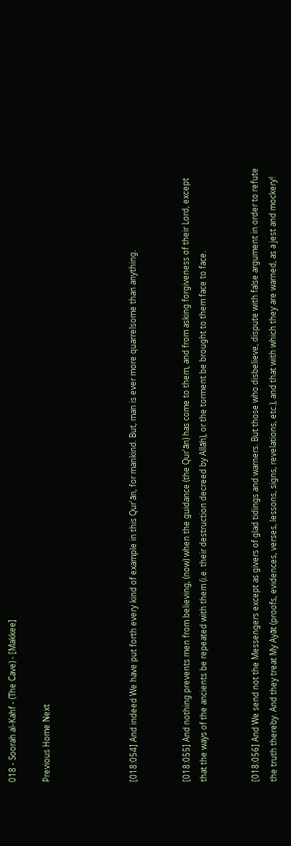018 - Soorah al-Kahf - (The Cave) - [Makkee]

Previous Home Next




[018:054] And indeed We have put forth every kind of example in this Qur'ān, for mankind. But, man is ever more quarrelsome than anything.


[018:055] And nothing prevents men from believing, (now) when the guidance (the Qur'ān) has come to them, and from asking forgiveness of their Lord, except that the ways of the ancients be repeated with them (i.e. their destruction decreed by Allāh), or the torment be brought to them face to face.


[018:056] And We send not the Messengers except as givers of glad tidings and warners. But those who disbelieve, dispute with false argument in order to refute the truth thereby. And they treat My Ayāt (proofs, evidences, verses, lessons, signs, revelations, etc.), and that with which they are warned, as a jest and mockery!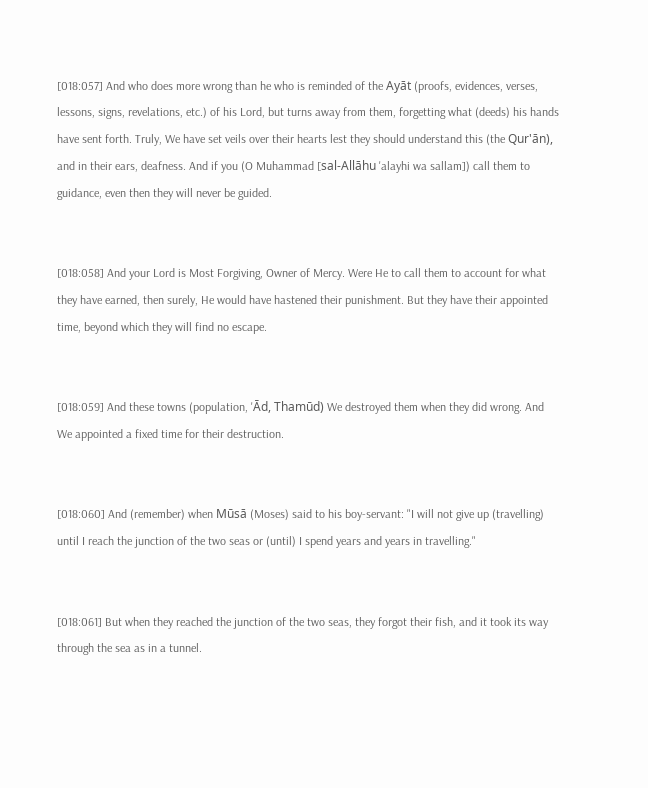[018:057] And who does more wrong than he who is reminded of the Ayāt (proofs, evidences, verses, lessons, signs, revelations, etc.) of his Lord, but turns away from them, forgetting what (deeds) his hands have sent forth. Truly, We have set veils over their hearts lest they should understand this (the Qur'ān), and in their ears, deafness. And if you (O Muhammad [sal-Allāhu 'alayhi wa sallam]) call them to guidance, even then they will never be guided.


[018:058] And your Lord is Most Forgiving, Owner of Mercy. Were He to call them to account for what they have earned, then surely, He would have hastened their punishment. But they have their appointed time, beyond which they will find no escape.


[018:059] And these towns (population, 'Ād, Thamūd) We destroyed them when they did wrong. And We appointed a fixed time for their destruction.


[018:060] And (remember) when Mūsā (Moses) said to his boy-servant: "I will not give up (travelling) until I reach the junction of the two seas or (until) I spend years and years in travelling."


[018:061] But when they reached the junction of the two seas, they forgot their fish, and it took its way through the sea as in a tunnel.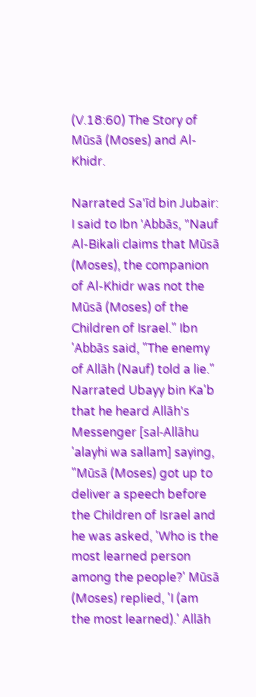(V.18:60) The Story of Mūsā (Moses) and Al-Khidr.

Narrated Sa'īd bin Jubair: I said to Ibn 'Abbās, "Nauf Al-Bikali claims that Mūsā (Moses), the companion of Al-Khidr was not the Mūsā (Moses) of the Children of Israel." Ibn 'Abbās said, "The enemy of Allāh (Nauf) told a lie." Narrated Ubayy bin Ka'b that he heard Allāh's Messenger [sal-Allāhu 'alayhi wa sallam] saying, "Mūsā (Moses) got up to deliver a speech before the Children of Israel and he was asked, 'Who is the most learned person among the people?' Mūsā (Moses) replied, 'I (am the most learned).' Allāh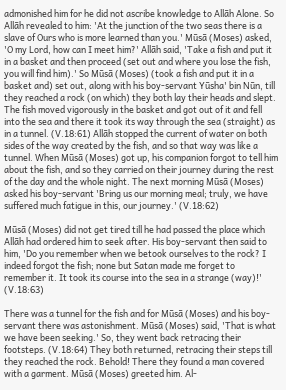admonished him for he did not ascribe knowledge to Allāh Alone. So Allāh revealed to him: 'At the junction of the two seas there is a slave of Ours who is more learned than you.' Mūsā (Moses) asked, 'O my Lord, how can I meet him?' Allāh said, 'Take a fish and put it in a basket and then proceed (set out and where you lose the fish, you will find him).' So Mūsā (Moses) (took a fish and put it in a basket and) set out, along with his boy-servant Yūsha' bin Nūn, till they reached a rock (on which) they both lay their heads and slept. The fish moved vigorously in the basket and got out of it and fell into the sea and there it took its way through the sea (straight) as in a tunnel. (V.18:61) Allāh stopped the current of water on both sides of the way created by the fish, and so that way was like a tunnel. When Mūsā (Moses) got up, his companion forgot to tell him about the fish, and so they carried on their journey during the rest of the day and the whole night. The next morning Mūsā (Moses) asked his boy-servant 'Bring us our morning meal; truly, we have suffered much fatigue in this, our journey.' (V.18:62)

Mūsā (Moses) did not get tired till he had passed the place which Allāh had ordered him to seek after. His boy-servant then said to him, 'Do you remember when we betook ourselves to the rock? I indeed forgot the fish; none but Satan made me forget to remember it. It took its course into the sea in a strange (way)!' (V.18:63)

There was a tunnel for the fish and for Mūsā (Moses) and his boy-servant there was astonishment. Mūsā (Moses) said, 'That is what we have been seeking.' So, they went back retracing their footsteps. (V.18:64) They both returned, retracing their steps till they reached the rock. Behold! There they found a man covered with a garment. Mūsā (Moses) greeted him. Al-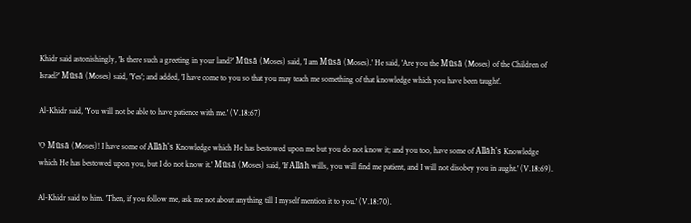Khidr said astonishingly, 'Is there such a greeting in your land?' Mūsā (Moses) said, 'I am Mūsā (Moses).' He said, 'Are you the Mūsā (Moses) of the Children of Israel?' Mūsā (Moses) said, 'Yes'; and added, 'I have come to you so that you may teach me something of that knowledge which you have been taught'.

Al-Khidr said, 'You will not be able to have patience with me.' (V.18:67)

'O Mūsā (Moses)! I have some of Allāh's Knowledge which He has bestowed upon me but you do not know it; and you too, have some of Allāh's Knowledge which He has bestowed upon you, but I do not know it.' Mūsā (Moses) said, 'If Allāh wills, you will find me patient, and I will not disobey you in aught.' (V.18:69).

Al-Khidr said to him. 'Then, if you follow me, ask me not about anything till I myself mention it to you.' (V.18:70).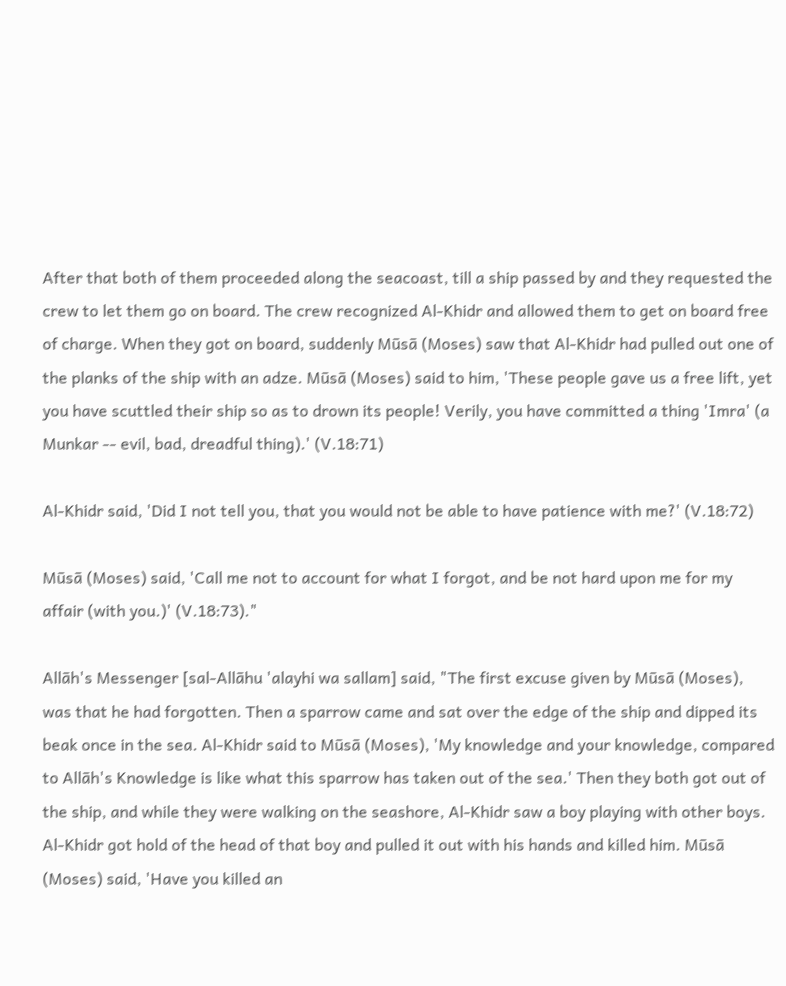After that both of them proceeded along the seacoast, till a ship passed by and they requested the crew to let them go on board. The crew recognized Al-Khidr and allowed them to get on board free of charge. When they got on board, suddenly Mūsā (Moses) saw that Al-Khidr had pulled out one of the planks of the ship with an adze. Mūsā (Moses) said to him, 'These people gave us a free lift, yet you have scuttled their ship so as to drown its people! Verily, you have committed a thing 'Imra' (a Munkar -- evil, bad, dreadful thing).' (V.18:71)

Al-Khidr said, 'Did I not tell you, that you would not be able to have patience with me?' (V.18:72)

Mūsā (Moses) said, 'Call me not to account for what I forgot, and be not hard upon me for my affair (with you.)' (V.18:73)."

Allāh's Messenger [sal-Allāhu 'alayhi wa sallam] said, "The first excuse given by Mūsā (Moses), was that he had forgotten. Then a sparrow came and sat over the edge of the ship and dipped its beak once in the sea. Al-Khidr said to Mūsā (Moses), 'My knowledge and your knowledge, compared to Allāh's Knowledge is like what this sparrow has taken out of the sea.' Then they both got out of the ship, and while they were walking on the seashore, Al-Khidr saw a boy playing with other boys. Al-Khidr got hold of the head of that boy and pulled it out with his hands and killed him. Mūsā (Moses) said, 'Have you killed an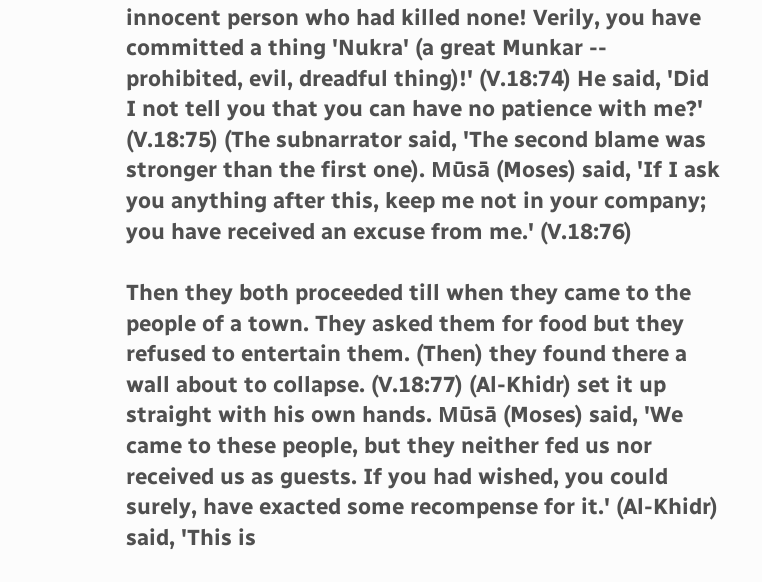innocent person who had killed none! Verily, you have committed a thing 'Nukra' (a great Munkar -- prohibited, evil, dreadful thing)!' (V.18:74) He said, 'Did I not tell you that you can have no patience with me?' (V.18:75) (The subnarrator said, 'The second blame was stronger than the first one). Mūsā (Moses) said, 'If I ask you anything after this, keep me not in your company; you have received an excuse from me.' (V.18:76)

Then they both proceeded till when they came to the people of a town. They asked them for food but they refused to entertain them. (Then) they found there a wall about to collapse. (V.18:77) (Al-Khidr) set it up straight with his own hands. Mūsā (Moses) said, 'We came to these people, but they neither fed us nor received us as guests. If you had wished, you could surely, have exacted some recompense for it.' (Al-Khidr) said, 'This is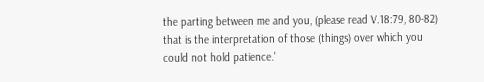the parting between me and you, (please read V.18:79, 80-82) that is the interpretation of those (things) over which you could not hold patience.'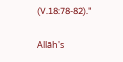(V.18:78-82)."

Allāh's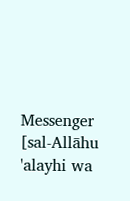Messenger [sal-Allāhu 'alayhi wa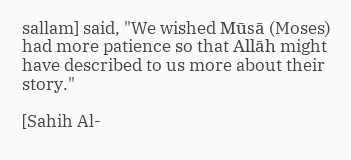sallam] said, "We wished Mūsā (Moses) had more patience so that Allāh might have described to us more about their story."

[Sahih Al-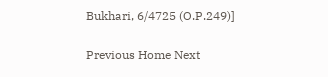Bukhari, 6/4725 (O.P.249)]


Previous Home Next